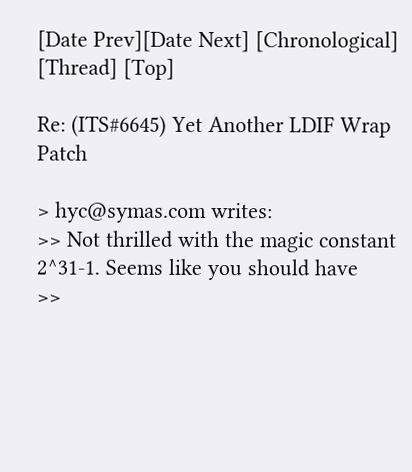[Date Prev][Date Next] [Chronological] [Thread] [Top]

Re: (ITS#6645) Yet Another LDIF Wrap Patch

> hyc@symas.com writes:
>> Not thrilled with the magic constant 2^31-1. Seems like you should have
>>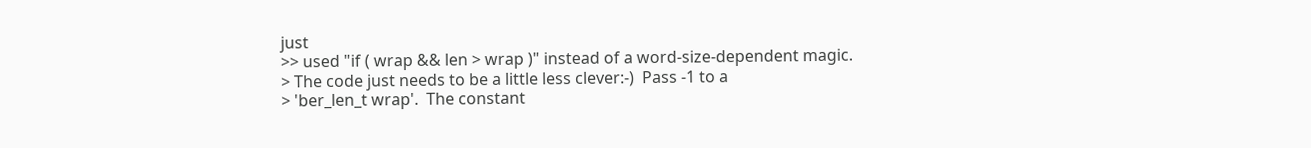just
>> used "if ( wrap && len > wrap )" instead of a word-size-dependent magic.
> The code just needs to be a little less clever:-)  Pass -1 to a
> 'ber_len_t wrap'.  The constant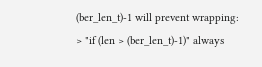(ber_len_t)-1 will prevent wrapping:
> "if (len > (ber_len_t)-1)" always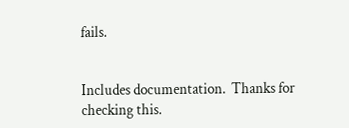fails.


Includes documentation.  Thanks for checking this.